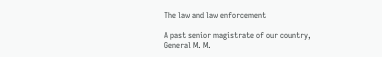The law and law enforcement

A past senior magistrate of our country, General M. M.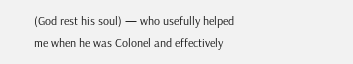(God rest his soul) — who usefully helped me when he was Colonel and effectively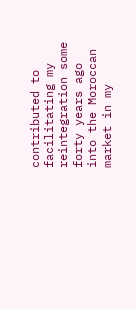contributed to facilitating my reintegration some forty years ago into the Moroccan market in my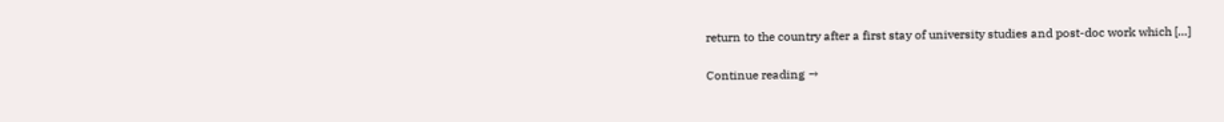return to the country after a first stay of university studies and post-doc work which […]

Continue reading →